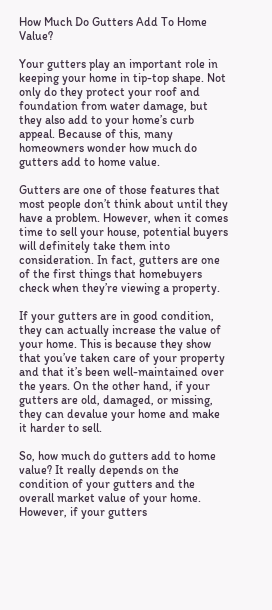How Much Do Gutters Add To Home Value?

Your gutters play an important role in keeping your home in tip-top shape. Not only do they protect your roof and foundation from water damage, but they also add to your home’s curb appeal. Because of this, many homeowners wonder how much do gutters add to home value.

Gutters are one of those features that most people don’t think about until they have a problem. However, when it comes time to sell your house, potential buyers will definitely take them into consideration. In fact, gutters are one of the first things that homebuyers check when they’re viewing a property.

If your gutters are in good condition, they can actually increase the value of your home. This is because they show that you’ve taken care of your property and that it’s been well-maintained over the years. On the other hand, if your gutters are old, damaged, or missing, they can devalue your home and make it harder to sell.

So, how much do gutters add to home value? It really depends on the condition of your gutters and the overall market value of your home. However, if your gutters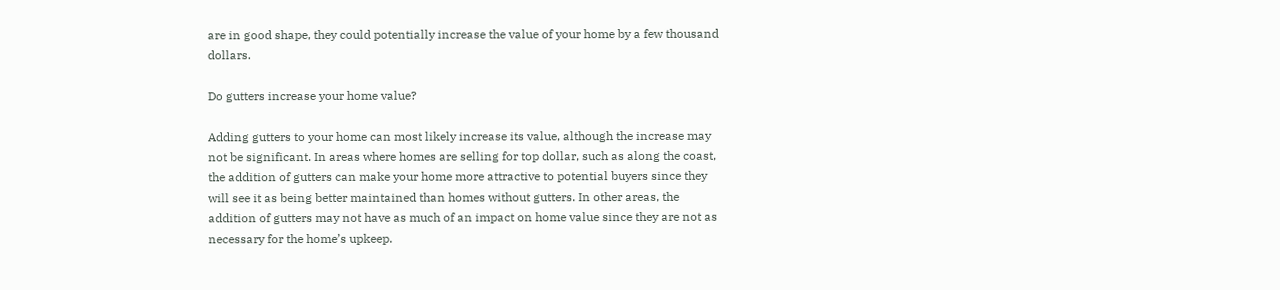are in good shape, they could potentially increase the value of your home by a few thousand dollars.

Do gutters increase your home value?

Adding gutters to your home can most likely increase its value, although the increase may not be significant. In areas where homes are selling for top dollar, such as along the coast, the addition of gutters can make your home more attractive to potential buyers since they will see it as being better maintained than homes without gutters. In other areas, the addition of gutters may not have as much of an impact on home value since they are not as necessary for the home’s upkeep.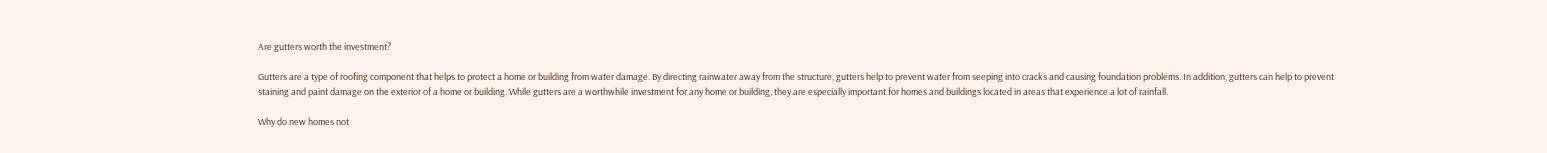Are gutters worth the investment?

Gutters are a type of roofing component that helps to protect a home or building from water damage. By directing rainwater away from the structure, gutters help to prevent water from seeping into cracks and causing foundation problems. In addition, gutters can help to prevent staining and paint damage on the exterior of a home or building. While gutters are a worthwhile investment for any home or building, they are especially important for homes and buildings located in areas that experience a lot of rainfall.

Why do new homes not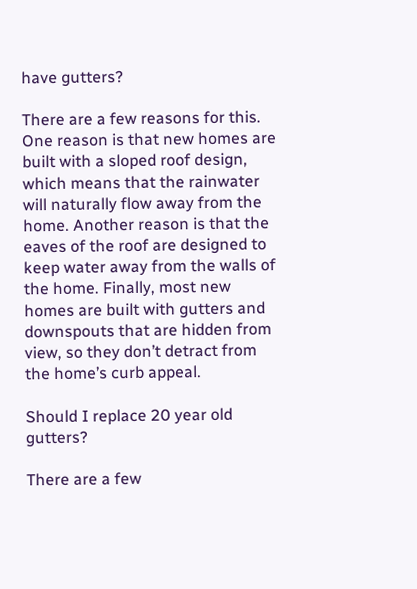have gutters?

There are a few reasons for this. One reason is that new homes are built with a sloped roof design, which means that the rainwater will naturally flow away from the home. Another reason is that the eaves of the roof are designed to keep water away from the walls of the home. Finally, most new homes are built with gutters and downspouts that are hidden from view, so they don’t detract from the home’s curb appeal.

Should I replace 20 year old gutters?

There are a few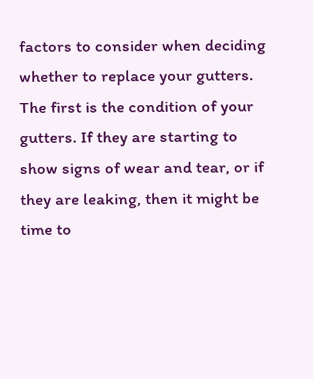factors to consider when deciding whether to replace your gutters. The first is the condition of your gutters. If they are starting to show signs of wear and tear, or if they are leaking, then it might be time to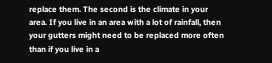replace them. The second is the climate in your area. If you live in an area with a lot of rainfall, then your gutters might need to be replaced more often than if you live in a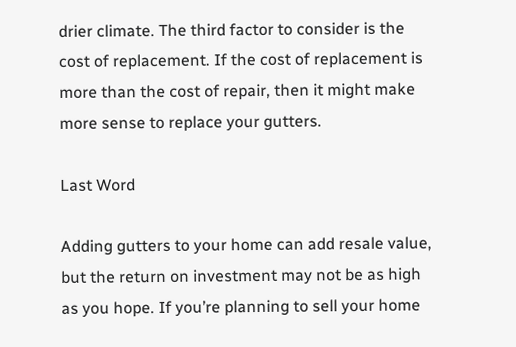drier climate. The third factor to consider is the cost of replacement. If the cost of replacement is more than the cost of repair, then it might make more sense to replace your gutters.

Last Word

Adding gutters to your home can add resale value, but the return on investment may not be as high as you hope. If you’re planning to sell your home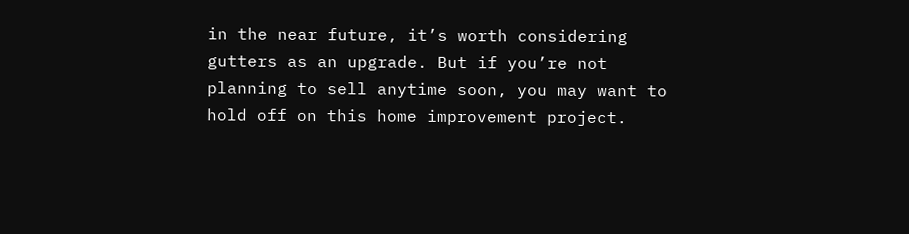in the near future, it’s worth considering gutters as an upgrade. But if you’re not planning to sell anytime soon, you may want to hold off on this home improvement project.